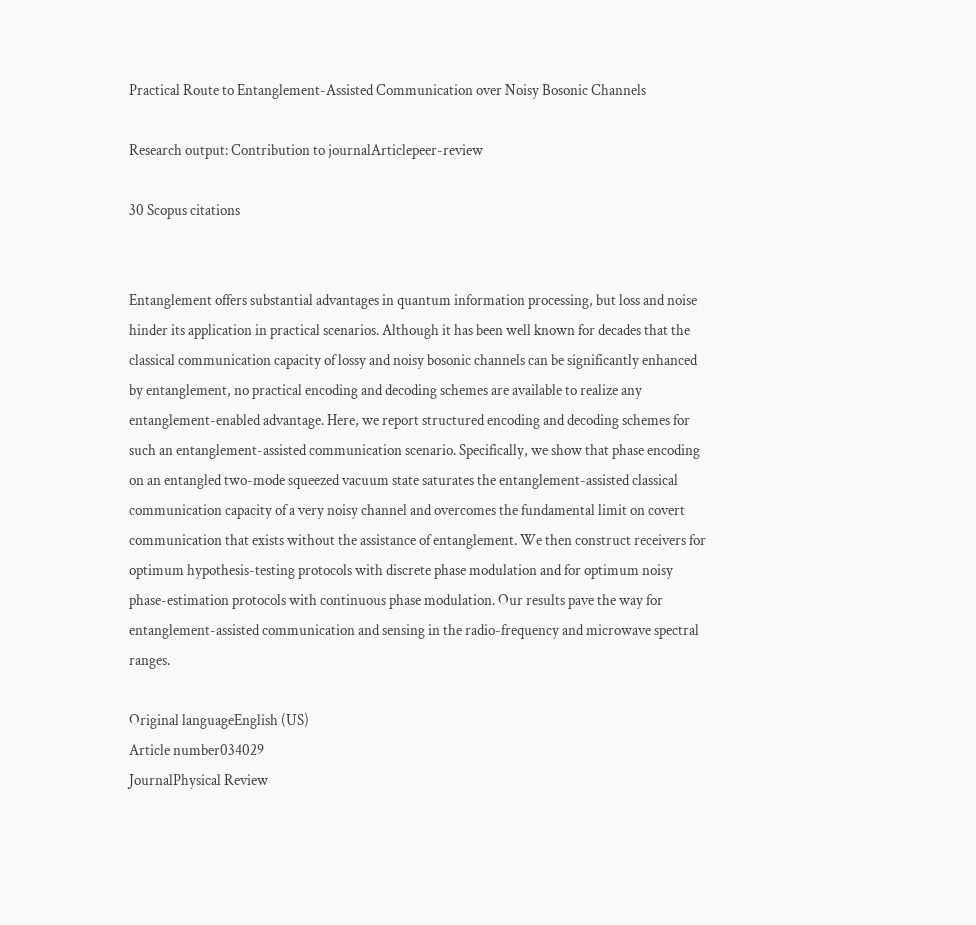Practical Route to Entanglement-Assisted Communication over Noisy Bosonic Channels

Research output: Contribution to journalArticlepeer-review

30 Scopus citations


Entanglement offers substantial advantages in quantum information processing, but loss and noise hinder its application in practical scenarios. Although it has been well known for decades that the classical communication capacity of lossy and noisy bosonic channels can be significantly enhanced by entanglement, no practical encoding and decoding schemes are available to realize any entanglement-enabled advantage. Here, we report structured encoding and decoding schemes for such an entanglement-assisted communication scenario. Specifically, we show that phase encoding on an entangled two-mode squeezed vacuum state saturates the entanglement-assisted classical communication capacity of a very noisy channel and overcomes the fundamental limit on covert communication that exists without the assistance of entanglement. We then construct receivers for optimum hypothesis-testing protocols with discrete phase modulation and for optimum noisy phase-estimation protocols with continuous phase modulation. Our results pave the way for entanglement-assisted communication and sensing in the radio-frequency and microwave spectral ranges.

Original languageEnglish (US)
Article number034029
JournalPhysical Review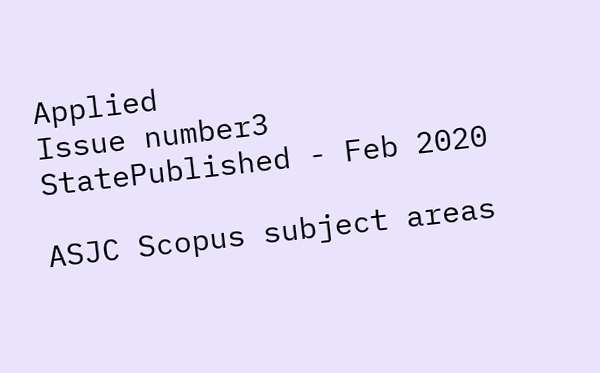Applied
Issue number3
StatePublished - Feb 2020

ASJC Scopus subject areas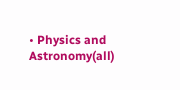• Physics and Astronomy(all)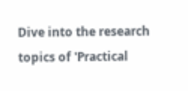Dive into the research topics of 'Practical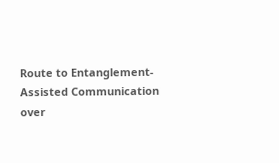Route to Entanglement-Assisted Communication over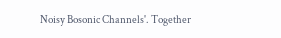Noisy Bosonic Channels'. Together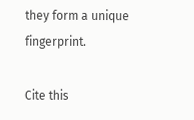they form a unique fingerprint.

Cite this